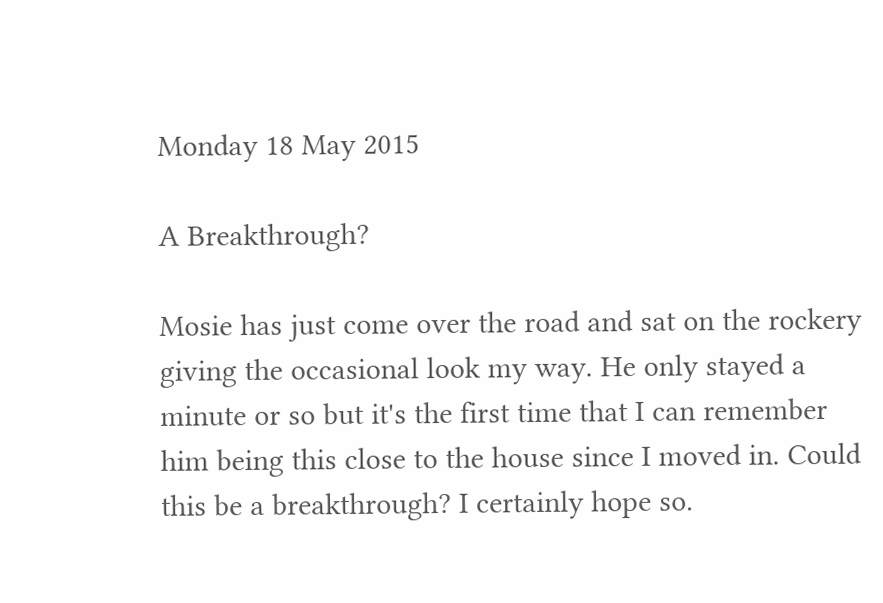Monday 18 May 2015

A Breakthrough?

Mosie has just come over the road and sat on the rockery giving the occasional look my way. He only stayed a minute or so but it's the first time that I can remember him being this close to the house since I moved in. Could this be a breakthrough? I certainly hope so.